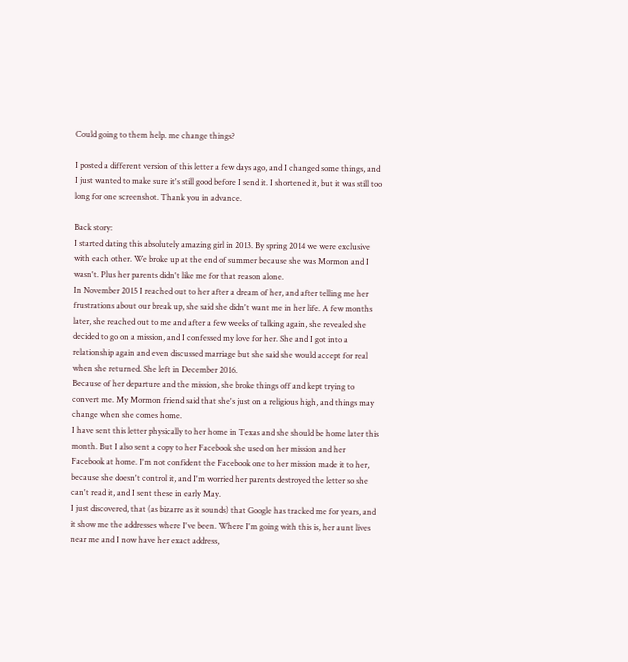Could going to them help. me change things?

I posted a different version of this letter a few days ago, and I changed some things, and I just wanted to make sure it's still good before I send it. I shortened it, but it was still too long for one screenshot. Thank you in advance.

Back story:
I started dating this absolutely amazing girl in 2013. By spring 2014 we were exclusive with each other. We broke up at the end of summer because she was Mormon and I wasn't. Plus her parents didn't like me for that reason alone.
In November 2015 I reached out to her after a dream of her, and after telling me her frustrations about our break up, she said she didn't want me in her life. A few months later, she reached out to me and after a few weeks of talking again, she revealed she decided to go on a mission, and I confessed my love for her. She and I got into a relationship again and even discussed marriage but she said she would accept for real when she returned. She left in December 2016.
Because of her departure and the mission, she broke things off and kept trying to convert me. My Mormon friend said that she's just on a religious high, and things may change when she comes home.
I have sent this letter physically to her home in Texas and she should be home later this month. But I also sent a copy to her Facebook she used on her mission and her Facebook at home. I'm not confident the Facebook one to her mission made it to her, because she doesn't control it, and I'm worried her parents destroyed the letter so she can't read it, and I sent these in early May.
I just discovered, that (as bizarre as it sounds) that Google has tracked me for years, and it show me the addresses where I've been. Where I'm going with this is, her aunt lives near me and I now have her exact address,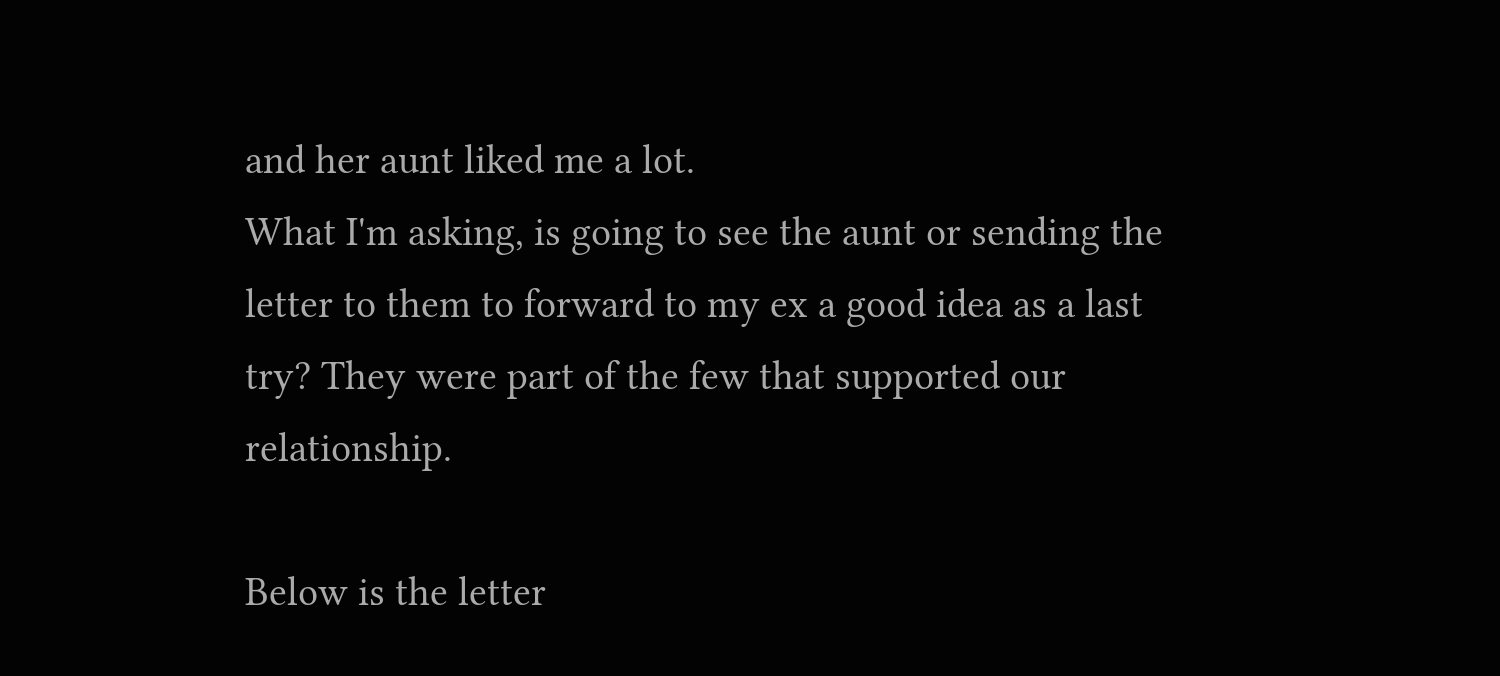and her aunt liked me a lot.
What I'm asking, is going to see the aunt or sending the letter to them to forward to my ex a good idea as a last try? They were part of the few that supported our relationship.

Below is the letter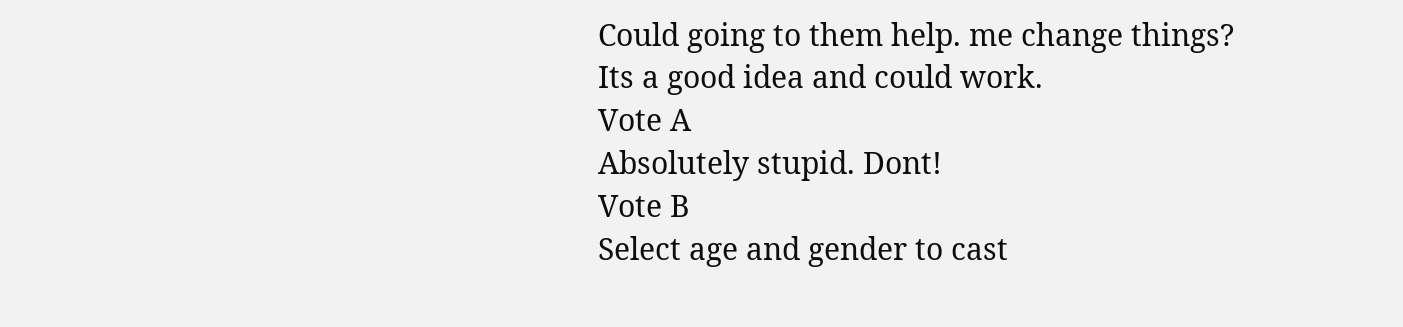Could going to them help. me change things?
Its a good idea and could work.
Vote A
Absolutely stupid. Dont!
Vote B
Select age and gender to cast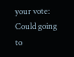your vote:
Could going to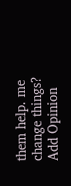them help. me change things?
Add Opinion